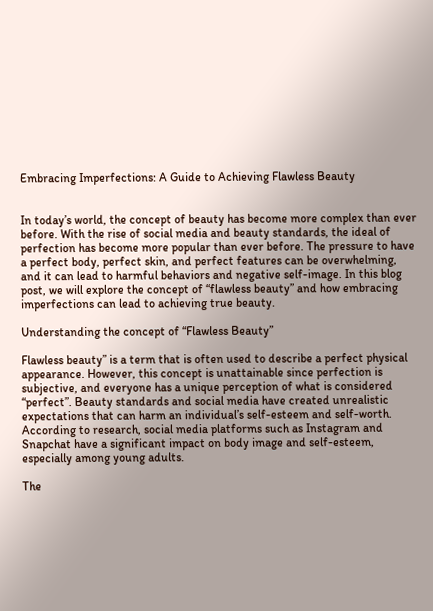Embracing Imperfections: A Guide to Achieving Flawless Beauty


In today’s world, the concept of beauty has become more complex than ever before. With the rise of social media and beauty standards, the ideal of perfection has become more popular than ever before. The pressure to have a perfect body, perfect skin, and perfect features can be overwhelming, and it can lead to harmful behaviors and negative self-image. In this blog post, we will explore the concept of “flawless beauty” and how embracing imperfections can lead to achieving true beauty.

Understanding the concept of “Flawless Beauty”

Flawless beauty” is a term that is often used to describe a perfect physical appearance. However, this concept is unattainable since perfection is subjective, and everyone has a unique perception of what is considered “perfect”. Beauty standards and social media have created unrealistic expectations that can harm an individual’s self-esteem and self-worth. According to research, social media platforms such as Instagram and Snapchat have a significant impact on body image and self-esteem, especially among young adults.

The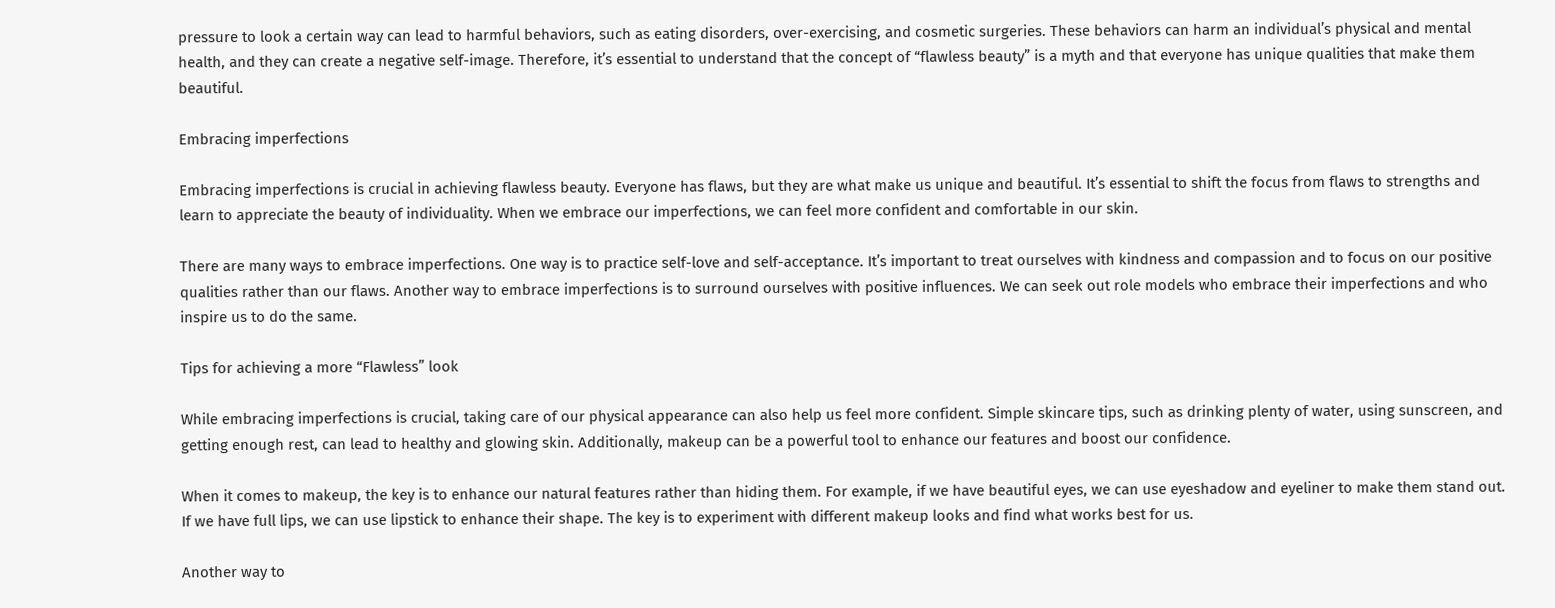pressure to look a certain way can lead to harmful behaviors, such as eating disorders, over-exercising, and cosmetic surgeries. These behaviors can harm an individual’s physical and mental health, and they can create a negative self-image. Therefore, it’s essential to understand that the concept of “flawless beauty” is a myth and that everyone has unique qualities that make them beautiful.

Embracing imperfections

Embracing imperfections is crucial in achieving flawless beauty. Everyone has flaws, but they are what make us unique and beautiful. It’s essential to shift the focus from flaws to strengths and learn to appreciate the beauty of individuality. When we embrace our imperfections, we can feel more confident and comfortable in our skin.

There are many ways to embrace imperfections. One way is to practice self-love and self-acceptance. It’s important to treat ourselves with kindness and compassion and to focus on our positive qualities rather than our flaws. Another way to embrace imperfections is to surround ourselves with positive influences. We can seek out role models who embrace their imperfections and who inspire us to do the same.

Tips for achieving a more “Flawless” look

While embracing imperfections is crucial, taking care of our physical appearance can also help us feel more confident. Simple skincare tips, such as drinking plenty of water, using sunscreen, and getting enough rest, can lead to healthy and glowing skin. Additionally, makeup can be a powerful tool to enhance our features and boost our confidence.

When it comes to makeup, the key is to enhance our natural features rather than hiding them. For example, if we have beautiful eyes, we can use eyeshadow and eyeliner to make them stand out. If we have full lips, we can use lipstick to enhance their shape. The key is to experiment with different makeup looks and find what works best for us.

Another way to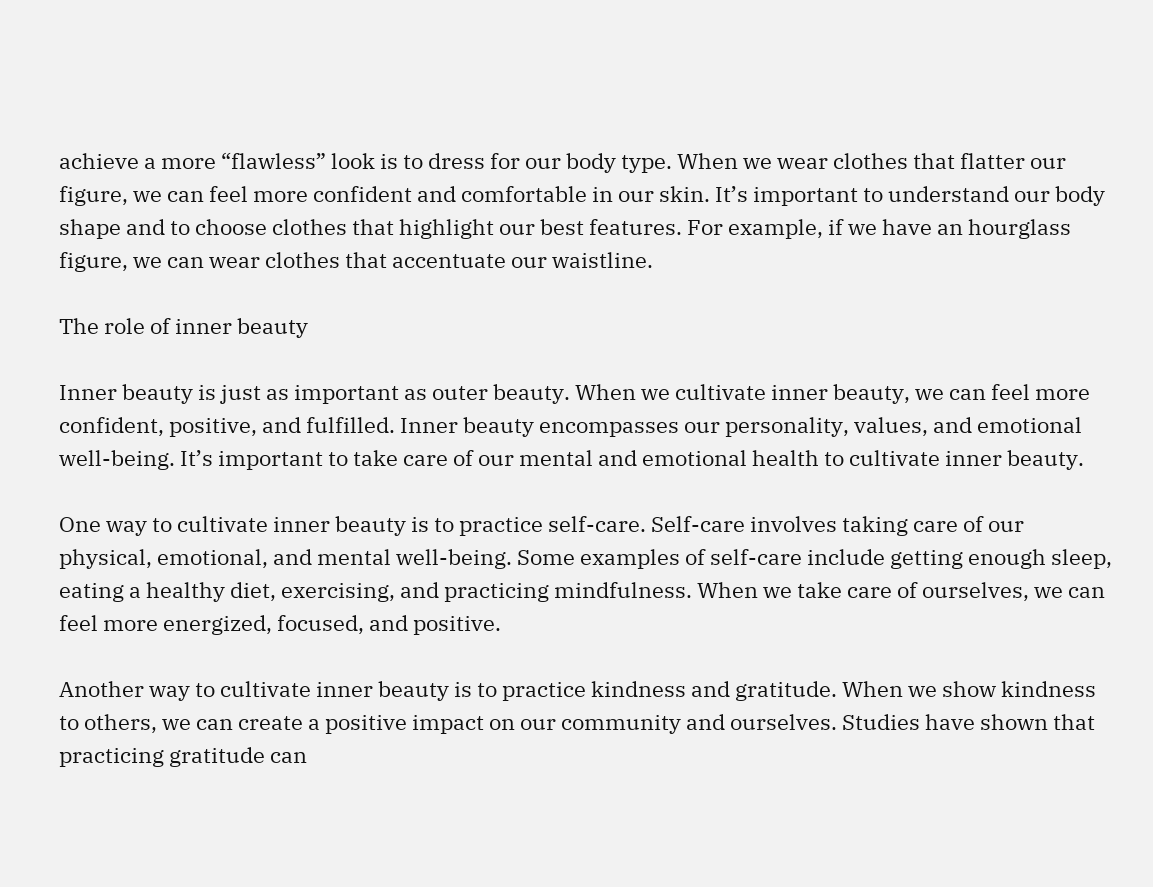achieve a more “flawless” look is to dress for our body type. When we wear clothes that flatter our figure, we can feel more confident and comfortable in our skin. It’s important to understand our body shape and to choose clothes that highlight our best features. For example, if we have an hourglass figure, we can wear clothes that accentuate our waistline.

The role of inner beauty

Inner beauty is just as important as outer beauty. When we cultivate inner beauty, we can feel more confident, positive, and fulfilled. Inner beauty encompasses our personality, values, and emotional well-being. It’s important to take care of our mental and emotional health to cultivate inner beauty.

One way to cultivate inner beauty is to practice self-care. Self-care involves taking care of our physical, emotional, and mental well-being. Some examples of self-care include getting enough sleep, eating a healthy diet, exercising, and practicing mindfulness. When we take care of ourselves, we can feel more energized, focused, and positive.

Another way to cultivate inner beauty is to practice kindness and gratitude. When we show kindness to others, we can create a positive impact on our community and ourselves. Studies have shown that practicing gratitude can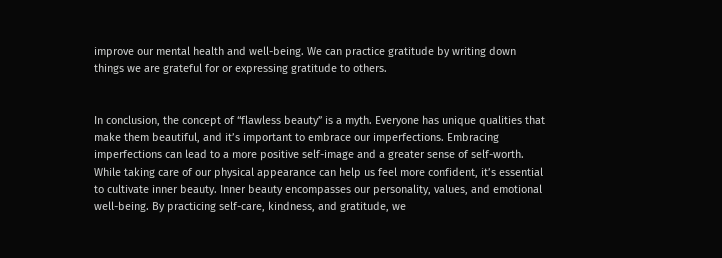improve our mental health and well-being. We can practice gratitude by writing down things we are grateful for or expressing gratitude to others.


In conclusion, the concept of “flawless beauty” is a myth. Everyone has unique qualities that make them beautiful, and it’s important to embrace our imperfections. Embracing imperfections can lead to a more positive self-image and a greater sense of self-worth. While taking care of our physical appearance can help us feel more confident, it’s essential to cultivate inner beauty. Inner beauty encompasses our personality, values, and emotional well-being. By practicing self-care, kindness, and gratitude, we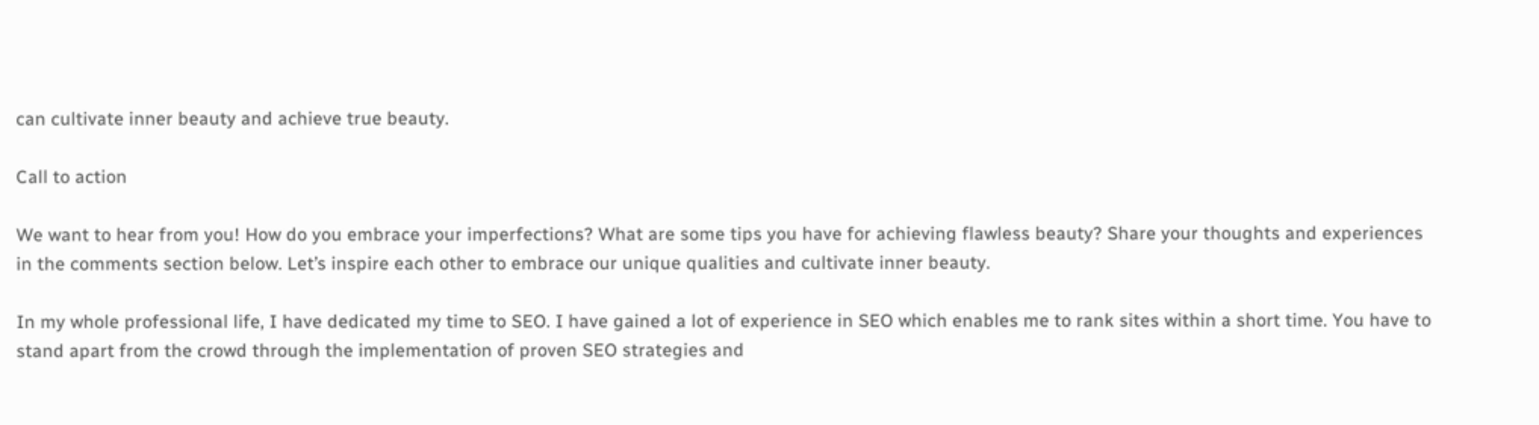can cultivate inner beauty and achieve true beauty.

Call to action

We want to hear from you! How do you embrace your imperfections? What are some tips you have for achieving flawless beauty? Share your thoughts and experiences in the comments section below. Let’s inspire each other to embrace our unique qualities and cultivate inner beauty.

In my whole professional life, I have dedicated my time to SEO. I have gained a lot of experience in SEO which enables me to rank sites within a short time. You have to stand apart from the crowd through the implementation of proven SEO strategies and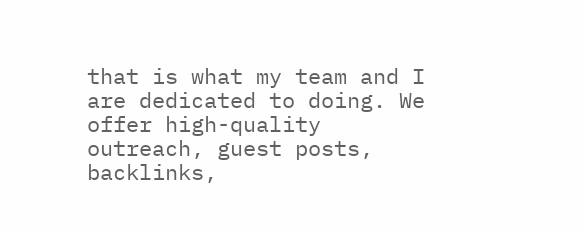that is what my team and I are dedicated to doing. We offer high-quality outreach, guest posts, backlinks,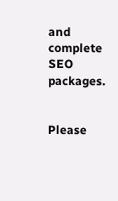and complete SEO packages.


Please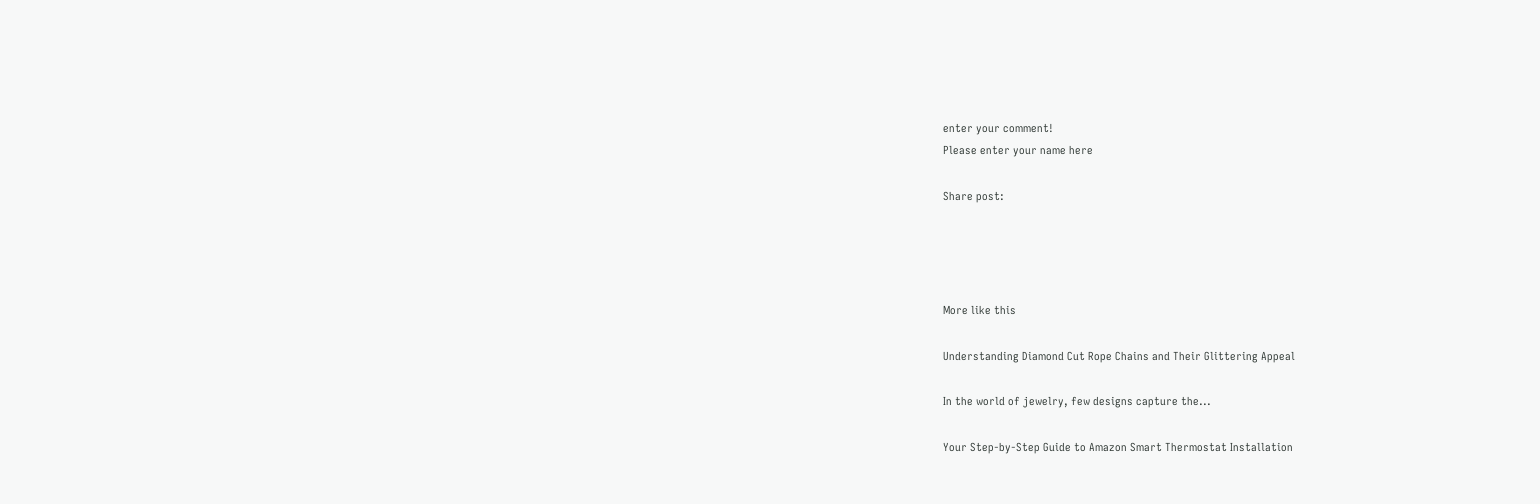enter your comment!
Please enter your name here

Share post:




More like this

Understanding Diamond Cut Rope Chains and Their Glittering Appeal

In the world of jewelry, few designs capture the...

Your Step-by-Step Guide to Amazon Smart Thermostat Installation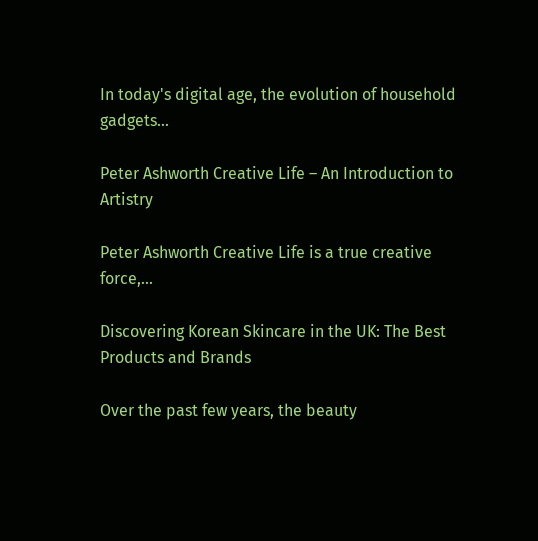In today's digital age, the evolution of household gadgets...

Peter Ashworth Creative Life – An Introduction to Artistry

Peter Ashworth Creative Life is a true creative force,...

Discovering Korean Skincare in the UK: The Best Products and Brands

Over the past few years, the beauty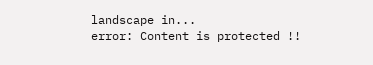landscape in...
error: Content is protected !!